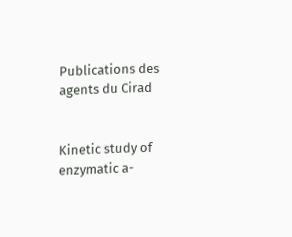Publications des agents du Cirad


Kinetic study of enzymatic a-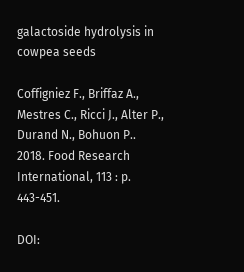galactoside hydrolysis in cowpea seeds

Coffigniez F., Briffaz A., Mestres C., Ricci J., Alter P., Durand N., Bohuon P.. 2018. Food Research International, 113 : p. 443-451.

DOI: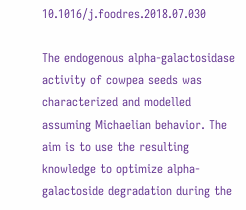10.1016/j.foodres.2018.07.030

The endogenous alpha-galactosidase activity of cowpea seeds was characterized and modelled assuming Michaelian behavior. The aim is to use the resulting knowledge to optimize alpha-galactoside degradation during the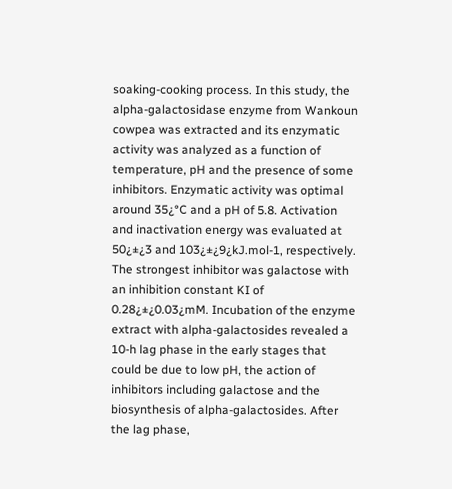soaking-cooking process. In this study, the alpha-galactosidase enzyme from Wankoun cowpea was extracted and its enzymatic activity was analyzed as a function of temperature, pH and the presence of some inhibitors. Enzymatic activity was optimal around 35¿°C and a pH of 5.8. Activation and inactivation energy was evaluated at 50¿±¿3 and 103¿±¿9¿kJ.mol-1, respectively. The strongest inhibitor was galactose with an inhibition constant KI of 0.28¿±¿0.03¿mM. Incubation of the enzyme extract with alpha-galactosides revealed a 10-h lag phase in the early stages that could be due to low pH, the action of inhibitors including galactose and the biosynthesis of alpha-galactosides. After the lag phase,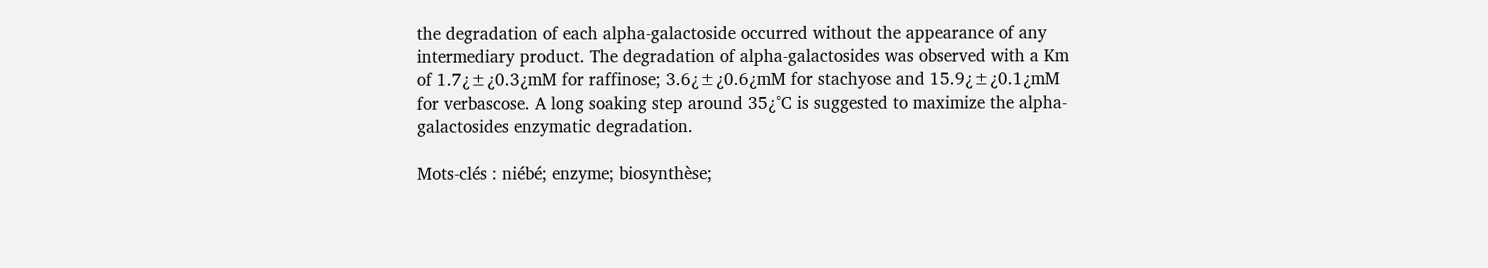the degradation of each alpha-galactoside occurred without the appearance of any intermediary product. The degradation of alpha-galactosides was observed with a Km of 1.7¿±¿0.3¿mM for raffinose; 3.6¿±¿0.6¿mM for stachyose and 15.9¿±¿0.1¿mM for verbascose. A long soaking step around 35¿°C is suggested to maximize the alpha-galactosides enzymatic degradation.

Mots-clés : niébé; enzyme; biosynthèse;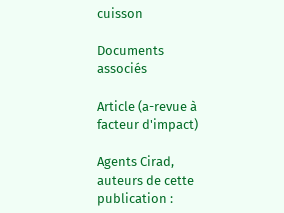cuisson

Documents associés

Article (a-revue à facteur d'impact)

Agents Cirad, auteurs de cette publication :